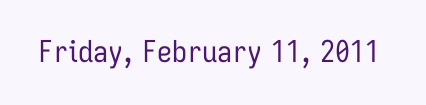Friday, February 11, 2011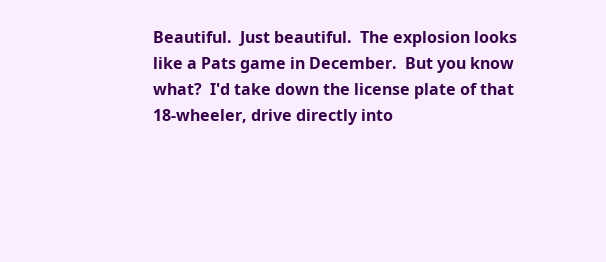Beautiful.  Just beautiful.  The explosion looks like a Pats game in December.  But you know what?  I'd take down the license plate of that 18-wheeler, drive directly into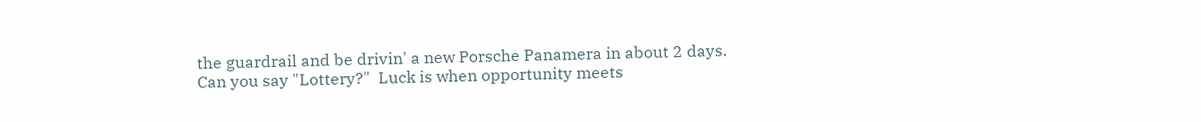the guardrail and be drivin' a new Porsche Panamera in about 2 days.  Can you say "Lottery?"  Luck is when opportunity meets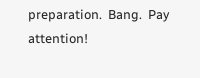preparation.  Bang.  Pay attention!